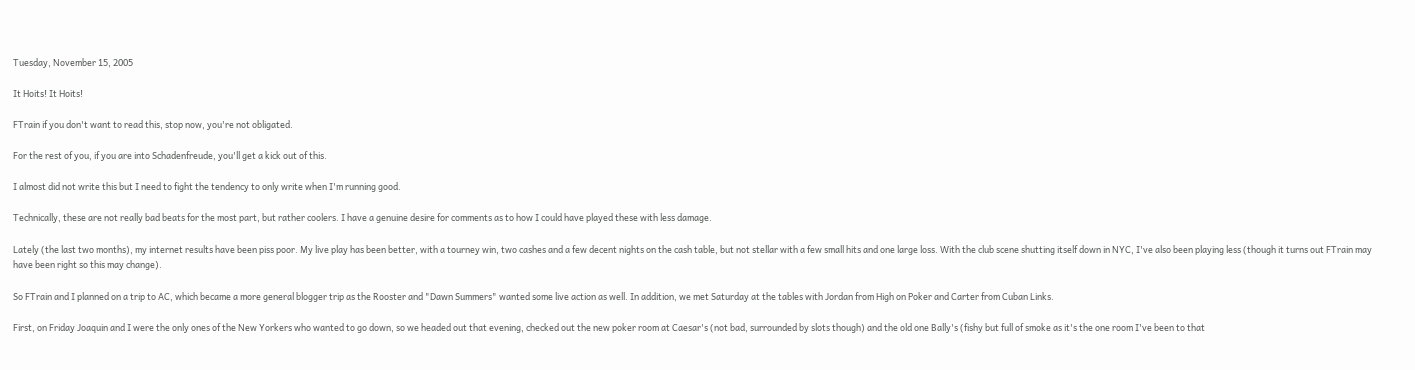Tuesday, November 15, 2005

It Hoits! It Hoits!

FTrain if you don't want to read this, stop now, you're not obligated.

For the rest of you, if you are into Schadenfreude, you'll get a kick out of this.

I almost did not write this but I need to fight the tendency to only write when I'm running good.

Technically, these are not really bad beats for the most part, but rather coolers. I have a genuine desire for comments as to how I could have played these with less damage.

Lately (the last two months), my internet results have been piss poor. My live play has been better, with a tourney win, two cashes and a few decent nights on the cash table, but not stellar with a few small hits and one large loss. With the club scene shutting itself down in NYC, I've also been playing less (though it turns out FTrain may have been right so this may change).

So FTrain and I planned on a trip to AC, which became a more general blogger trip as the Rooster and "Dawn Summers" wanted some live action as well. In addition, we met Saturday at the tables with Jordan from High on Poker and Carter from Cuban Links.

First, on Friday Joaquin and I were the only ones of the New Yorkers who wanted to go down, so we headed out that evening, checked out the new poker room at Caesar's (not bad, surrounded by slots though) and the old one Bally's (fishy but full of smoke as it's the one room I've been to that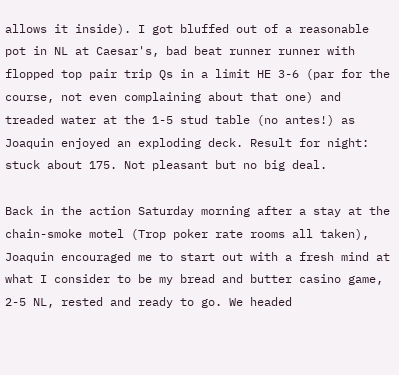allows it inside). I got bluffed out of a reasonable pot in NL at Caesar's, bad beat runner runner with flopped top pair trip Qs in a limit HE 3-6 (par for the course, not even complaining about that one) and treaded water at the 1-5 stud table (no antes!) as Joaquin enjoyed an exploding deck. Result for night: stuck about 175. Not pleasant but no big deal.

Back in the action Saturday morning after a stay at the chain-smoke motel (Trop poker rate rooms all taken), Joaquin encouraged me to start out with a fresh mind at what I consider to be my bread and butter casino game, 2-5 NL, rested and ready to go. We headed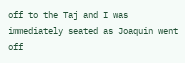off to the Taj and I was immediately seated as Joaquin went off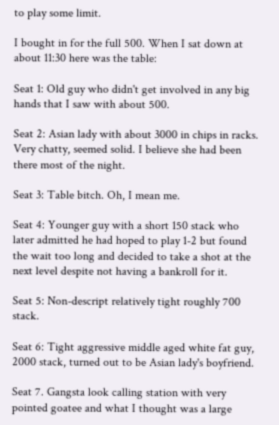to play some limit.

I bought in for the full 500. When I sat down at about 11:30 here was the table:

Seat 1: Old guy who didn't get involved in any big hands that I saw with about 500.

Seat 2: Asian lady with about 3000 in chips in racks. Very chatty, seemed solid. I believe she had been there most of the night.

Seat 3: Table bitch. Oh, I mean me.

Seat 4: Younger guy with a short 150 stack who later admitted he had hoped to play 1-2 but found the wait too long and decided to take a shot at the next level despite not having a bankroll for it.

Seat 5: Non-descript relatively tight roughly 700 stack.

Seat 6: Tight aggressive middle aged white fat guy, 2000 stack, turned out to be Asian lady's boyfriend.

Seat 7. Gangsta look calling station with very pointed goatee and what I thought was a large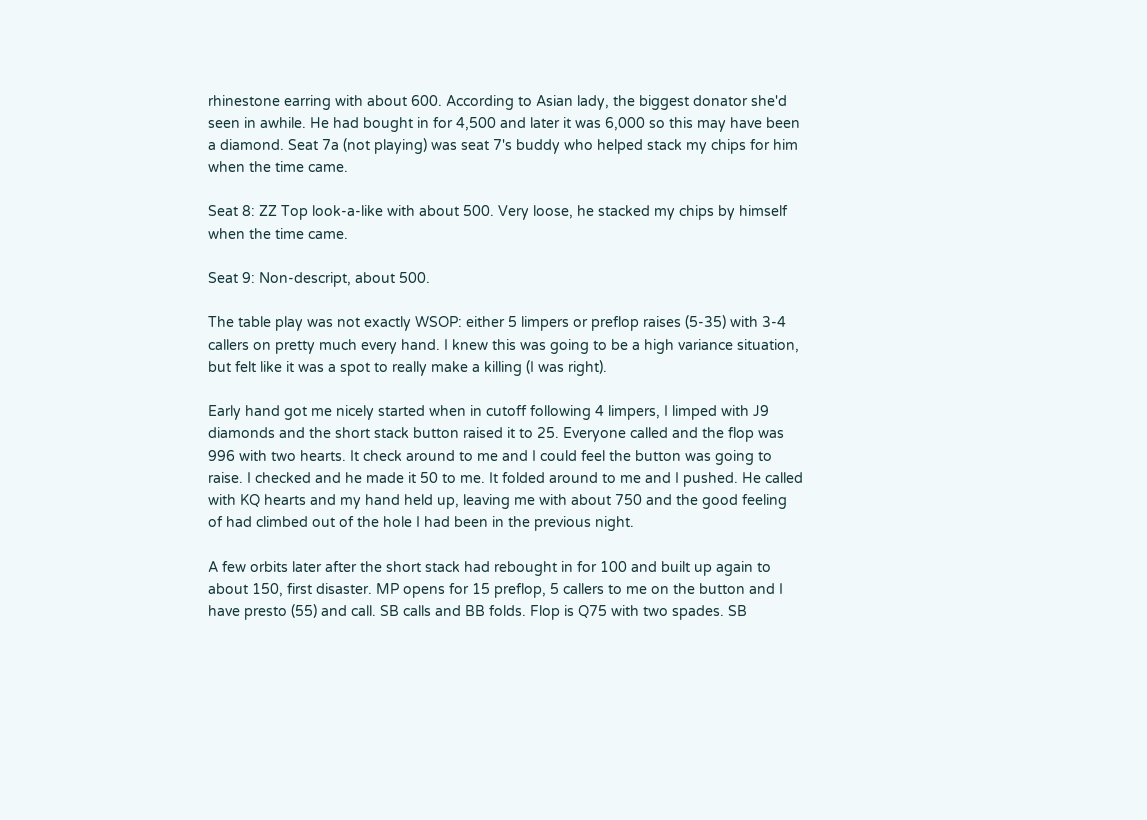rhinestone earring with about 600. According to Asian lady, the biggest donator she'd seen in awhile. He had bought in for 4,500 and later it was 6,000 so this may have been a diamond. Seat 7a (not playing) was seat 7's buddy who helped stack my chips for him when the time came.

Seat 8: ZZ Top look-a-like with about 500. Very loose, he stacked my chips by himself when the time came.

Seat 9: Non-descript, about 500.

The table play was not exactly WSOP: either 5 limpers or preflop raises (5-35) with 3-4 callers on pretty much every hand. I knew this was going to be a high variance situation, but felt like it was a spot to really make a killing (I was right).

Early hand got me nicely started when in cutoff following 4 limpers, I limped with J9 diamonds and the short stack button raised it to 25. Everyone called and the flop was 996 with two hearts. It check around to me and I could feel the button was going to raise. I checked and he made it 50 to me. It folded around to me and I pushed. He called with KQ hearts and my hand held up, leaving me with about 750 and the good feeling of had climbed out of the hole I had been in the previous night.

A few orbits later after the short stack had rebought in for 100 and built up again to about 150, first disaster. MP opens for 15 preflop, 5 callers to me on the button and I have presto (55) and call. SB calls and BB folds. Flop is Q75 with two spades. SB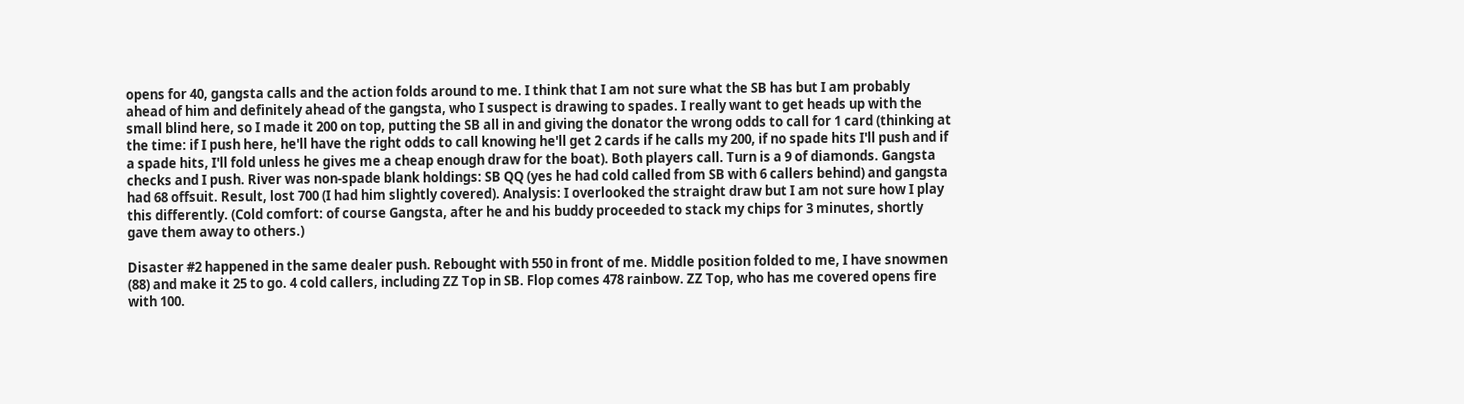opens for 40, gangsta calls and the action folds around to me. I think that I am not sure what the SB has but I am probably ahead of him and definitely ahead of the gangsta, who I suspect is drawing to spades. I really want to get heads up with the small blind here, so I made it 200 on top, putting the SB all in and giving the donator the wrong odds to call for 1 card (thinking at the time: if I push here, he'll have the right odds to call knowing he'll get 2 cards if he calls my 200, if no spade hits I'll push and if a spade hits, I'll fold unless he gives me a cheap enough draw for the boat). Both players call. Turn is a 9 of diamonds. Gangsta checks and I push. River was non-spade blank holdings: SB QQ (yes he had cold called from SB with 6 callers behind) and gangsta had 68 offsuit. Result, lost 700 (I had him slightly covered). Analysis: I overlooked the straight draw but I am not sure how I play this differently. (Cold comfort: of course Gangsta, after he and his buddy proceeded to stack my chips for 3 minutes, shortly gave them away to others.)

Disaster #2 happened in the same dealer push. Rebought with 550 in front of me. Middle position folded to me, I have snowmen (88) and make it 25 to go. 4 cold callers, including ZZ Top in SB. Flop comes 478 rainbow. ZZ Top, who has me covered opens fire with 100.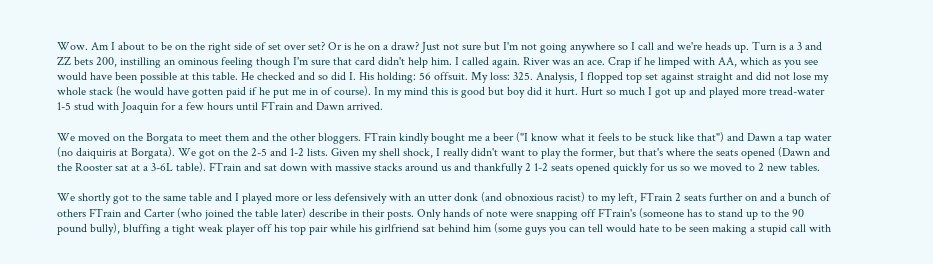Wow. Am I about to be on the right side of set over set? Or is he on a draw? Just not sure but I'm not going anywhere so I call and we're heads up. Turn is a 3 and ZZ bets 200, instilling an ominous feeling though I'm sure that card didn't help him. I called again. River was an ace. Crap if he limped with AA, which as you see would have been possible at this table. He checked and so did I. His holding: 56 offsuit. My loss: 325. Analysis, I flopped top set against straight and did not lose my whole stack (he would have gotten paid if he put me in of course). In my mind this is good but boy did it hurt. Hurt so much I got up and played more tread-water 1-5 stud with Joaquin for a few hours until FTrain and Dawn arrived.

We moved on the Borgata to meet them and the other bloggers. FTrain kindly bought me a beer ("I know what it feels to be stuck like that") and Dawn a tap water (no daiquiris at Borgata). We got on the 2-5 and 1-2 lists. Given my shell shock, I really didn't want to play the former, but that's where the seats opened (Dawn and the Rooster sat at a 3-6L table). FTrain and sat down with massive stacks around us and thankfully 2 1-2 seats opened quickly for us so we moved to 2 new tables.

We shortly got to the same table and I played more or less defensively with an utter donk (and obnoxious racist) to my left, FTrain 2 seats further on and a bunch of others FTrain and Carter (who joined the table later) describe in their posts. Only hands of note were snapping off FTrain's (someone has to stand up to the 90 pound bully), bluffing a tight weak player off his top pair while his girlfriend sat behind him (some guys you can tell would hate to be seen making a stupid call with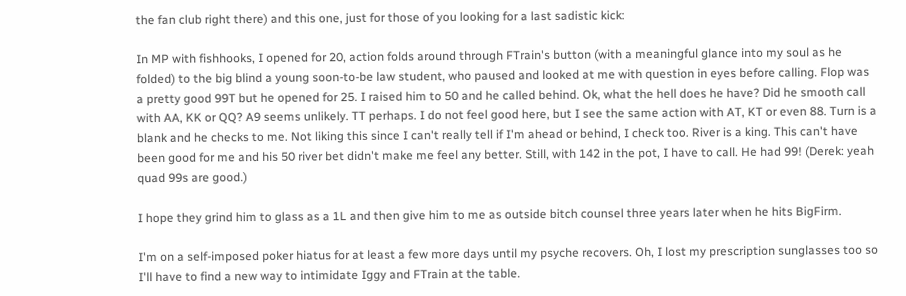the fan club right there) and this one, just for those of you looking for a last sadistic kick:

In MP with fishhooks, I opened for 20, action folds around through FTrain's button (with a meaningful glance into my soul as he folded) to the big blind a young soon-to-be law student, who paused and looked at me with question in eyes before calling. Flop was a pretty good 99T but he opened for 25. I raised him to 50 and he called behind. Ok, what the hell does he have? Did he smooth call with AA, KK or QQ? A9 seems unlikely. TT perhaps. I do not feel good here, but I see the same action with AT, KT or even 88. Turn is a blank and he checks to me. Not liking this since I can't really tell if I'm ahead or behind, I check too. River is a king. This can't have been good for me and his 50 river bet didn't make me feel any better. Still, with 142 in the pot, I have to call. He had 99! (Derek: yeah quad 99s are good.)

I hope they grind him to glass as a 1L and then give him to me as outside bitch counsel three years later when he hits BigFirm.

I'm on a self-imposed poker hiatus for at least a few more days until my psyche recovers. Oh, I lost my prescription sunglasses too so I'll have to find a new way to intimidate Iggy and FTrain at the table.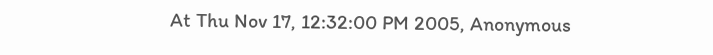At Thu Nov 17, 12:32:00 PM 2005, Anonymous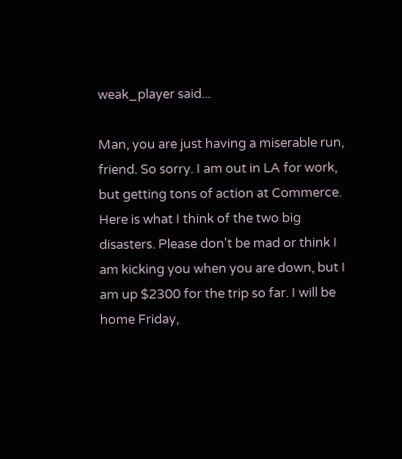weak_player said...

Man, you are just having a miserable run, friend. So sorry. I am out in LA for work, but getting tons of action at Commerce. Here is what I think of the two big disasters. Please don't be mad or think I am kicking you when you are down, but I am up $2300 for the trip so far. I will be home Friday,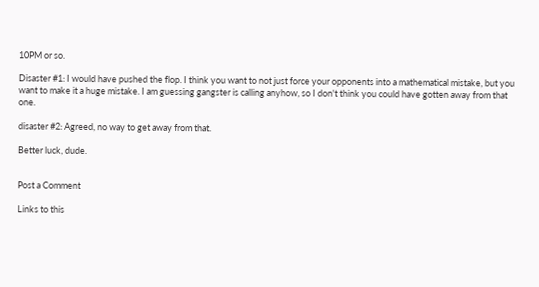10PM or so.

Disaster #1: I would have pushed the flop. I think you want to not just force your opponents into a mathematical mistake, but you want to make it a huge mistake. I am guessing gangster is calling anyhow, so I don't think you could have gotten away from that one.

disaster #2: Agreed, no way to get away from that.

Better luck, dude.


Post a Comment

Links to this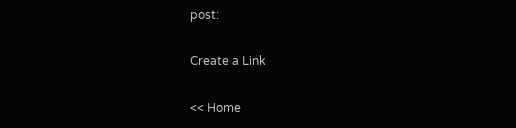post:

Create a Link

<< Home